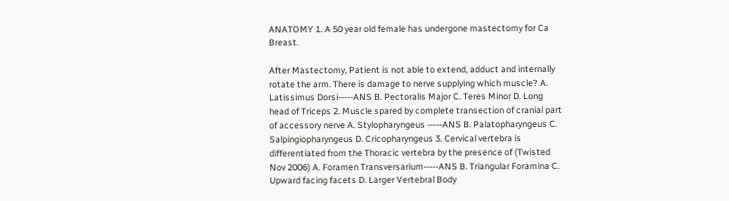ANATOMY 1. A 50 year old female has undergone mastectomy for Ca Breast.

After Mastectomy, Patient is not able to extend, adduct and internally rotate the arm. There is damage to nerve supplying which muscle? A. Latissimus Dorsi-----ANS B. Pectoralis Major C. Teres Minor D. Long head of Triceps 2. Muscle spared by complete transection of cranial part of accessory nerve A. Stylopharyngeus -----ANS B. Palatopharyngeus C. Salpingiopharyngeus D. Cricopharyngeus 3. Cervical vertebra is differentiated from the Thoracic vertebra by the presence of (Twisted Nov 2006) A. Foramen Transversarium-----ANS B. Triangular Foramina C. Upward facing facets D. Larger Vertebral Body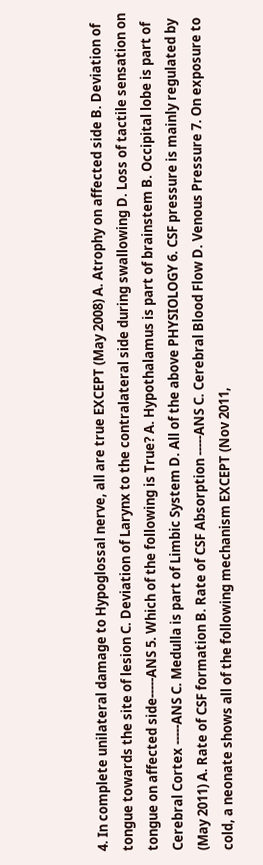4. In complete unilateral damage to Hypoglossal nerve, all are true EXCEPT (May 2008) A. Atrophy on affected side B. Deviation of tongue towards the site of lesion C. Deviation of Larynx to the contralateral side during swallowing D. Loss of tactile sensation on tongue on affected side-----ANS 5. Which of the following is True? A. Hypothalamus is part of brainstem B. Occipital lobe is part of Cerebral Cortex -----ANS C. Medulla is part of Limbic System D. All of the above PHYSIOLOGY 6. CSF pressure is mainly regulated by (May 2011) A. Rate of CSF formation B. Rate of CSF Absorption -----ANS C. Cerebral Blood Flow D. Venous Pressure 7. On exposure to cold, a neonate shows all of the following mechanism EXCEPT (Nov 2011,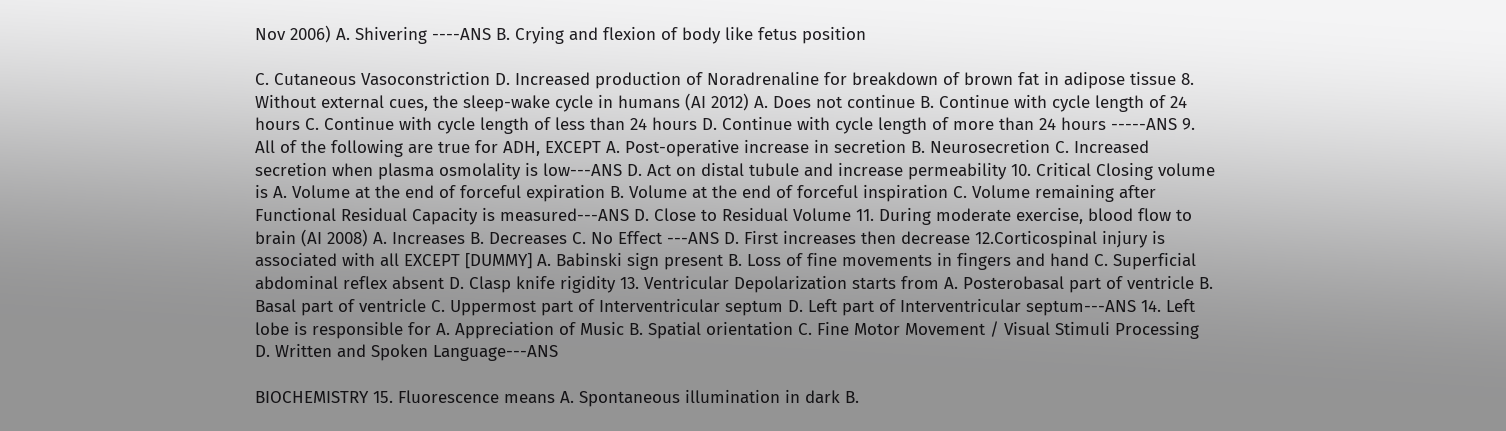Nov 2006) A. Shivering ----ANS B. Crying and flexion of body like fetus position

C. Cutaneous Vasoconstriction D. Increased production of Noradrenaline for breakdown of brown fat in adipose tissue 8. Without external cues, the sleep-wake cycle in humans (AI 2012) A. Does not continue B. Continue with cycle length of 24 hours C. Continue with cycle length of less than 24 hours D. Continue with cycle length of more than 24 hours -----ANS 9. All of the following are true for ADH, EXCEPT A. Post-operative increase in secretion B. Neurosecretion C. Increased secretion when plasma osmolality is low---ANS D. Act on distal tubule and increase permeability 10. Critical Closing volume is A. Volume at the end of forceful expiration B. Volume at the end of forceful inspiration C. Volume remaining after Functional Residual Capacity is measured---ANS D. Close to Residual Volume 11. During moderate exercise, blood flow to brain (AI 2008) A. Increases B. Decreases C. No Effect ---ANS D. First increases then decrease 12.Corticospinal injury is associated with all EXCEPT [DUMMY] A. Babinski sign present B. Loss of fine movements in fingers and hand C. Superficial abdominal reflex absent D. Clasp knife rigidity 13. Ventricular Depolarization starts from A. Posterobasal part of ventricle B. Basal part of ventricle C. Uppermost part of Interventricular septum D. Left part of Interventricular septum---ANS 14. Left lobe is responsible for A. Appreciation of Music B. Spatial orientation C. Fine Motor Movement / Visual Stimuli Processing D. Written and Spoken Language---ANS

BIOCHEMISTRY 15. Fluorescence means A. Spontaneous illumination in dark B.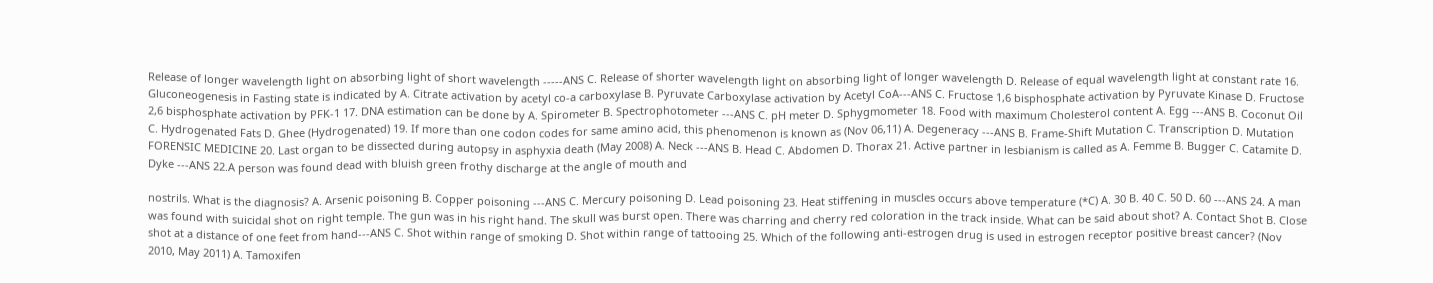Release of longer wavelength light on absorbing light of short wavelength -----ANS C. Release of shorter wavelength light on absorbing light of longer wavelength D. Release of equal wavelength light at constant rate 16. Gluconeogenesis in Fasting state is indicated by A. Citrate activation by acetyl co-a carboxylase B. Pyruvate Carboxylase activation by Acetyl CoA---ANS C. Fructose 1,6 bisphosphate activation by Pyruvate Kinase D. Fructose 2,6 bisphosphate activation by PFK-1 17. DNA estimation can be done by A. Spirometer B. Spectrophotometer ---ANS C. pH meter D. Sphygmometer 18. Food with maximum Cholesterol content A. Egg ---ANS B. Coconut Oil C. Hydrogenated Fats D. Ghee (Hydrogenated) 19. If more than one codon codes for same amino acid, this phenomenon is known as (Nov 06,11) A. Degeneracy ---ANS B. Frame-Shift Mutation C. Transcription D. Mutation FORENSIC MEDICINE 20. Last organ to be dissected during autopsy in asphyxia death (May 2008) A. Neck ---ANS B. Head C. Abdomen D. Thorax 21. Active partner in lesbianism is called as A. Femme B. Bugger C. Catamite D. Dyke ---ANS 22.A person was found dead with bluish green frothy discharge at the angle of mouth and

nostrils. What is the diagnosis? A. Arsenic poisoning B. Copper poisoning ---ANS C. Mercury poisoning D. Lead poisoning 23. Heat stiffening in muscles occurs above temperature (*C) A. 30 B. 40 C. 50 D. 60 ---ANS 24. A man was found with suicidal shot on right temple. The gun was in his right hand. The skull was burst open. There was charring and cherry red coloration in the track inside. What can be said about shot? A. Contact Shot B. Close shot at a distance of one feet from hand---ANS C. Shot within range of smoking D. Shot within range of tattooing 25. Which of the following anti-estrogen drug is used in estrogen receptor positive breast cancer? (Nov 2010, May 2011) A. Tamoxifen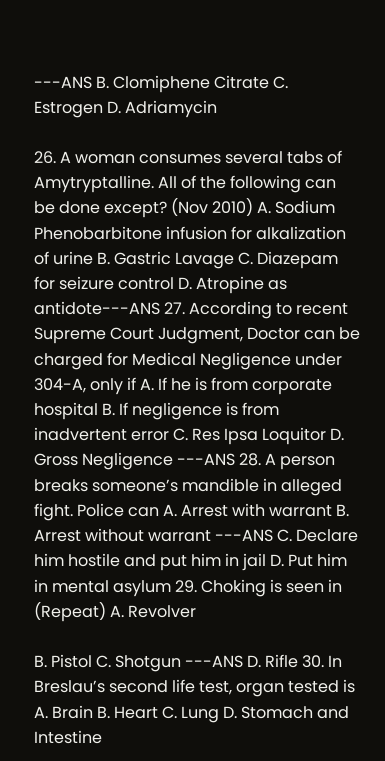---ANS B. Clomiphene Citrate C. Estrogen D. Adriamycin

26. A woman consumes several tabs of Amytryptalline. All of the following can be done except? (Nov 2010) A. Sodium Phenobarbitone infusion for alkalization of urine B. Gastric Lavage C. Diazepam for seizure control D. Atropine as antidote---ANS 27. According to recent Supreme Court Judgment, Doctor can be charged for Medical Negligence under 304-A, only if A. If he is from corporate hospital B. If negligence is from inadvertent error C. Res Ipsa Loquitor D. Gross Negligence ---ANS 28. A person breaks someone’s mandible in alleged fight. Police can A. Arrest with warrant B. Arrest without warrant ---ANS C. Declare him hostile and put him in jail D. Put him in mental asylum 29. Choking is seen in (Repeat) A. Revolver

B. Pistol C. Shotgun ---ANS D. Rifle 30. In Breslau’s second life test, organ tested is A. Brain B. Heart C. Lung D. Stomach and Intestine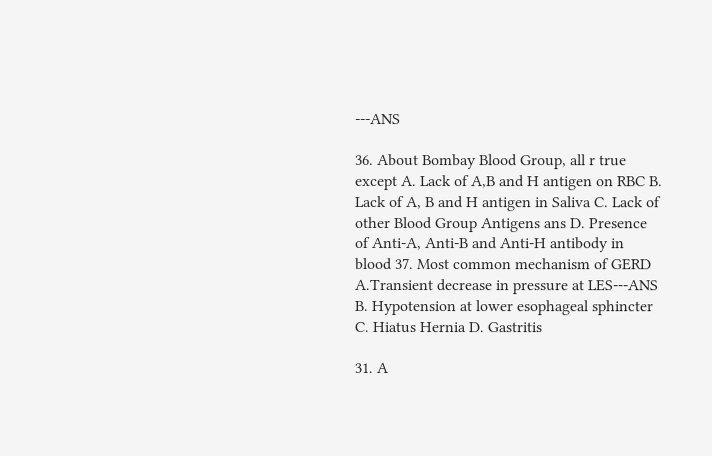---ANS

36. About Bombay Blood Group, all r true except A. Lack of A,B and H antigen on RBC B. Lack of A, B and H antigen in Saliva C. Lack of other Blood Group Antigens ans D. Presence of Anti-A, Anti-B and Anti-H antibody in blood 37. Most common mechanism of GERD A.Transient decrease in pressure at LES---ANS B. Hypotension at lower esophageal sphincter C. Hiatus Hernia D. Gastritis

31. A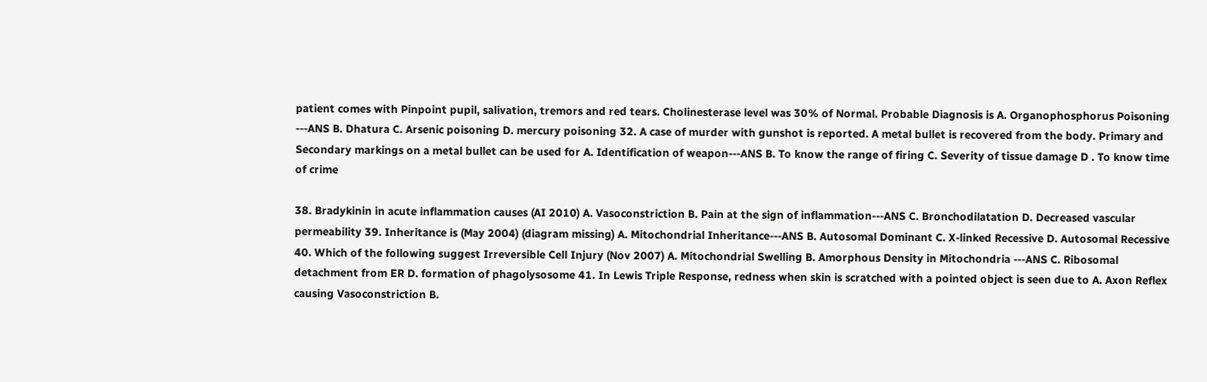patient comes with Pinpoint pupil, salivation, tremors and red tears. Cholinesterase level was 30% of Normal. Probable Diagnosis is A. Organophosphorus Poisoning ---ANS B. Dhatura C. Arsenic poisoning D. mercury poisoning 32. A case of murder with gunshot is reported. A metal bullet is recovered from the body. Primary and Secondary markings on a metal bullet can be used for A. Identification of weapon---ANS B. To know the range of firing C. Severity of tissue damage D . To know time of crime

38. Bradykinin in acute inflammation causes (AI 2010) A. Vasoconstriction B. Pain at the sign of inflammation---ANS C. Bronchodilatation D. Decreased vascular permeability 39. Inheritance is (May 2004) (diagram missing) A. Mitochondrial Inheritance---ANS B. Autosomal Dominant C. X-linked Recessive D. Autosomal Recessive 40. Which of the following suggest Irreversible Cell Injury (Nov 2007) A. Mitochondrial Swelling B. Amorphous Density in Mitochondria ---ANS C. Ribosomal detachment from ER D. formation of phagolysosome 41. In Lewis Triple Response, redness when skin is scratched with a pointed object is seen due to A. Axon Reflex causing Vasoconstriction B.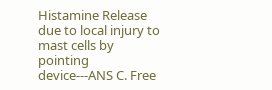Histamine Release due to local injury to mast cells by pointing device---ANS C. Free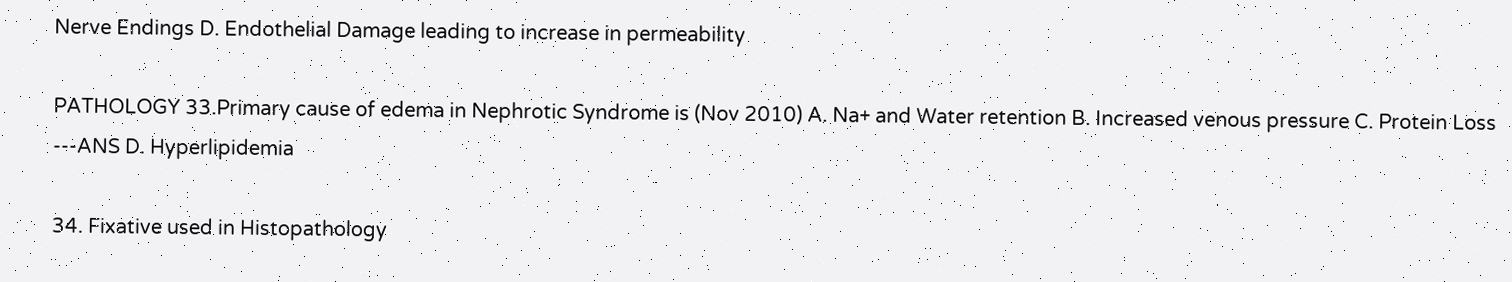Nerve Endings D. Endothelial Damage leading to increase in permeability

PATHOLOGY 33.Primary cause of edema in Nephrotic Syndrome is (Nov 2010) A. Na+ and Water retention B. Increased venous pressure C. Protein Loss ---ANS D. Hyperlipidemia

34. Fixative used in Histopathology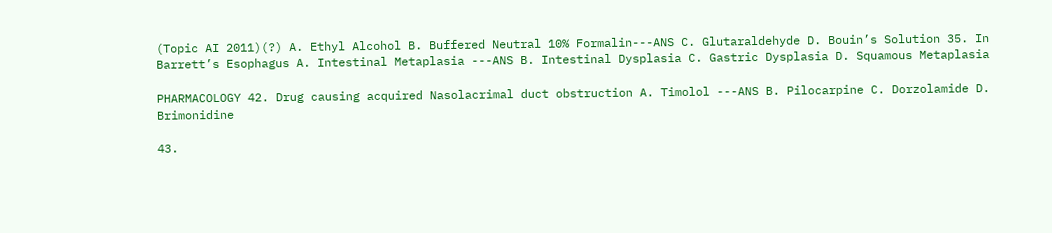(Topic AI 2011)(?) A. Ethyl Alcohol B. Buffered Neutral 10% Formalin---ANS C. Glutaraldehyde D. Bouin’s Solution 35. In Barrett’s Esophagus A. Intestinal Metaplasia ---ANS B. Intestinal Dysplasia C. Gastric Dysplasia D. Squamous Metaplasia

PHARMACOLOGY 42. Drug causing acquired Nasolacrimal duct obstruction A. Timolol ---ANS B. Pilocarpine C. Dorzolamide D. Brimonidine

43.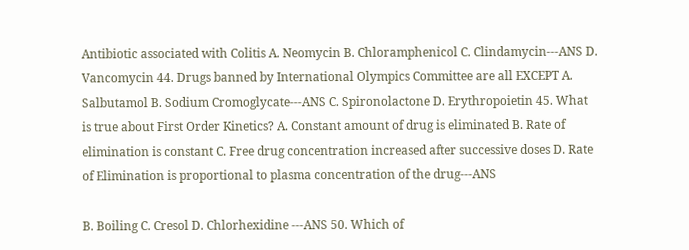Antibiotic associated with Colitis A. Neomycin B. Chloramphenicol C. Clindamycin---ANS D. Vancomycin 44. Drugs banned by International Olympics Committee are all EXCEPT A. Salbutamol B. Sodium Cromoglycate---ANS C. Spironolactone D. Erythropoietin 45. What is true about First Order Kinetics? A. Constant amount of drug is eliminated B. Rate of elimination is constant C. Free drug concentration increased after successive doses D. Rate of Elimination is proportional to plasma concentration of the drug---ANS

B. Boiling C. Cresol D. Chlorhexidine ---ANS 50. Which of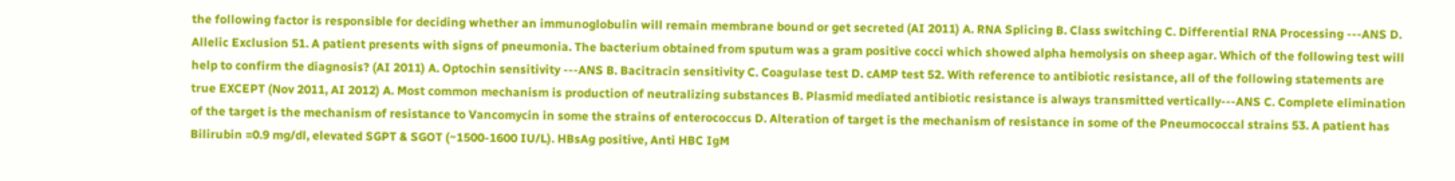the following factor is responsible for deciding whether an immunoglobulin will remain membrane bound or get secreted (AI 2011) A. RNA Splicing B. Class switching C. Differential RNA Processing ---ANS D. Allelic Exclusion 51. A patient presents with signs of pneumonia. The bacterium obtained from sputum was a gram positive cocci which showed alpha hemolysis on sheep agar. Which of the following test will help to confirm the diagnosis? (AI 2011) A. Optochin sensitivity ---ANS B. Bacitracin sensitivity C. Coagulase test D. cAMP test 52. With reference to antibiotic resistance, all of the following statements are true EXCEPT (Nov 2011, AI 2012) A. Most common mechanism is production of neutralizing substances B. Plasmid mediated antibiotic resistance is always transmitted vertically---ANS C. Complete elimination of the target is the mechanism of resistance to Vancomycin in some the strains of enterococcus D. Alteration of target is the mechanism of resistance in some of the Pneumococcal strains 53. A patient has Bilirubin =0.9 mg/dl, elevated SGPT & SGOT (~1500-1600 IU/L). HBsAg positive, Anti HBC IgM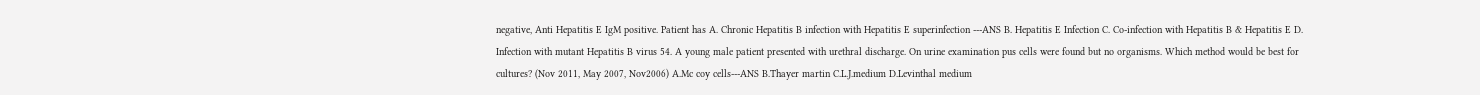negative, Anti Hepatitis E IgM positive. Patient has A. Chronic Hepatitis B infection with Hepatitis E superinfection ---ANS B. Hepatitis E Infection C. Co-infection with Hepatitis B & Hepatitis E D. Infection with mutant Hepatitis B virus 54. A young male patient presented with urethral discharge. On urine examination pus cells were found but no organisms. Which method would be best for cultures? (Nov 2011, May 2007, Nov2006) A.Mc coy cells---ANS B.Thayer martin C.L.J.medium D.Levinthal medium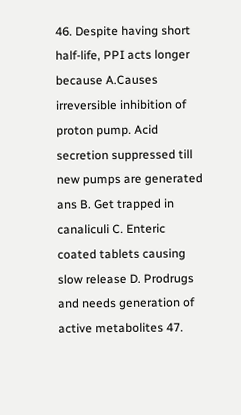46. Despite having short half-life, PPI acts longer because A.Causes irreversible inhibition of proton pump. Acid secretion suppressed till new pumps are generated ans B. Get trapped in canaliculi C. Enteric coated tablets causing slow release D. Prodrugs and needs generation of active metabolites 47.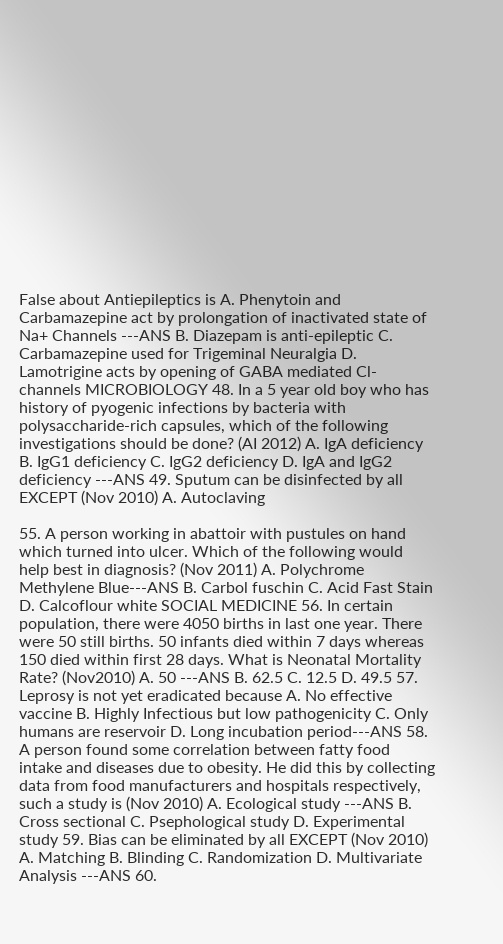False about Antiepileptics is A. Phenytoin and Carbamazepine act by prolongation of inactivated state of Na+ Channels ---ANS B. Diazepam is anti-epileptic C. Carbamazepine used for Trigeminal Neuralgia D. Lamotrigine acts by opening of GABA mediated Cl- channels MICROBIOLOGY 48. In a 5 year old boy who has history of pyogenic infections by bacteria with polysaccharide-rich capsules, which of the following investigations should be done? (AI 2012) A. IgA deficiency B. IgG1 deficiency C. IgG2 deficiency D. IgA and IgG2 deficiency ---ANS 49. Sputum can be disinfected by all EXCEPT (Nov 2010) A. Autoclaving

55. A person working in abattoir with pustules on hand which turned into ulcer. Which of the following would help best in diagnosis? (Nov 2011) A. Polychrome Methylene Blue---ANS B. Carbol fuschin C. Acid Fast Stain D. Calcoflour white SOCIAL MEDICINE 56. In certain population, there were 4050 births in last one year. There were 50 still births. 50 infants died within 7 days whereas 150 died within first 28 days. What is Neonatal Mortality Rate? (Nov2010) A. 50 ---ANS B. 62.5 C. 12.5 D. 49.5 57. Leprosy is not yet eradicated because A. No effective vaccine B. Highly Infectious but low pathogenicity C. Only humans are reservoir D. Long incubation period---ANS 58. A person found some correlation between fatty food intake and diseases due to obesity. He did this by collecting data from food manufacturers and hospitals respectively, such a study is (Nov 2010) A. Ecological study ---ANS B. Cross sectional C. Psephological study D. Experimental study 59. Bias can be eliminated by all EXCEPT (Nov 2010) A. Matching B. Blinding C. Randomization D. Multivariate Analysis ---ANS 60.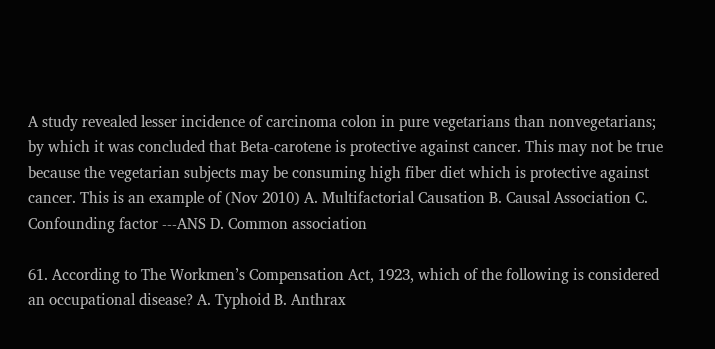A study revealed lesser incidence of carcinoma colon in pure vegetarians than nonvegetarians; by which it was concluded that Beta-carotene is protective against cancer. This may not be true because the vegetarian subjects may be consuming high fiber diet which is protective against cancer. This is an example of (Nov 2010) A. Multifactorial Causation B. Causal Association C. Confounding factor ---ANS D. Common association

61. According to The Workmen’s Compensation Act, 1923, which of the following is considered an occupational disease? A. Typhoid B. Anthrax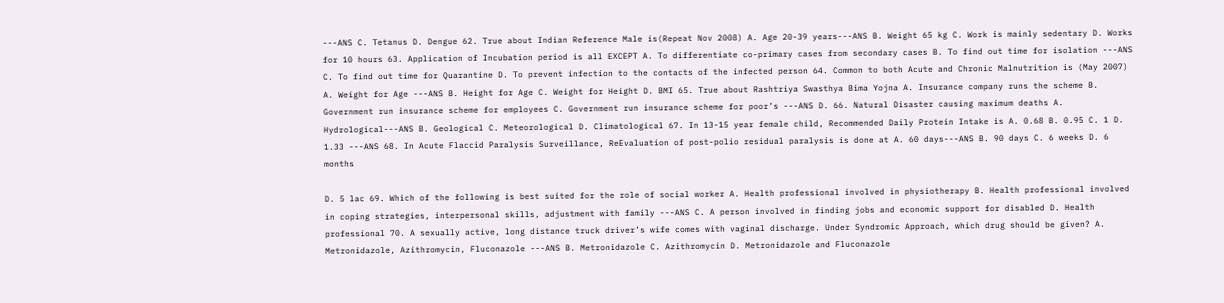---ANS C. Tetanus D. Dengue 62. True about Indian Reference Male is(Repeat Nov 2008) A. Age 20-39 years---ANS B. Weight 65 kg C. Work is mainly sedentary D. Works for 10 hours 63. Application of Incubation period is all EXCEPT A. To differentiate co-primary cases from secondary cases B. To find out time for isolation ---ANS C. To find out time for Quarantine D. To prevent infection to the contacts of the infected person 64. Common to both Acute and Chronic Malnutrition is (May 2007) A. Weight for Age ---ANS B. Height for Age C. Weight for Height D. BMI 65. True about Rashtriya Swasthya Bima Yojna A. Insurance company runs the scheme B. Government run insurance scheme for employees C. Government run insurance scheme for poor’s ---ANS D. 66. Natural Disaster causing maximum deaths A. Hydrological---ANS B. Geological C. Meteorological D. Climatological 67. In 13-15 year female child, Recommended Daily Protein Intake is A. 0.68 B. 0.95 C. 1 D. 1.33 ---ANS 68. In Acute Flaccid Paralysis Surveillance, ReEvaluation of post-polio residual paralysis is done at A. 60 days---ANS B. 90 days C. 6 weeks D. 6 months

D. 5 lac 69. Which of the following is best suited for the role of social worker A. Health professional involved in physiotherapy B. Health professional involved in coping strategies, interpersonal skills, adjustment with family ---ANS C. A person involved in finding jobs and economic support for disabled D. Health professional 70. A sexually active, long distance truck driver’s wife comes with vaginal discharge. Under Syndromic Approach, which drug should be given? A. Metronidazole, Azithromycin, Fluconazole ---ANS B. Metronidazole C. Azithromycin D. Metronidazole and Fluconazole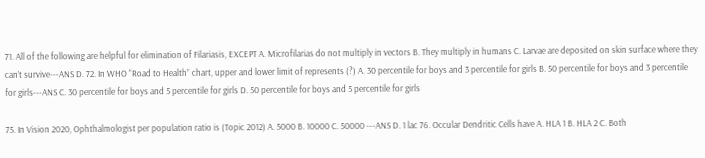71. All of the following are helpful for elimination of Filariasis, EXCEPT A. Microfilarias do not multiply in vectors B. They multiply in humans C. Larvae are deposited on skin surface where they can’t survive---ANS D. 72. In WHO “Road to Health” chart, upper and lower limit of represents (?) A. 30 percentile for boys and 3 percentile for girls B. 50 percentile for boys and 3 percentile for girls---ANS C. 30 percentile for boys and 5 percentile for girls D. 50 percentile for boys and 5 percentile for girls

75. In Vision 2020, Ophthalmologist per population ratio is (Topic 2012) A. 5000 B. 10000 C. 50000 ---ANS D. 1 lac 76. Occular Dendritic Cells have A. HLA 1 B. HLA 2 C. Both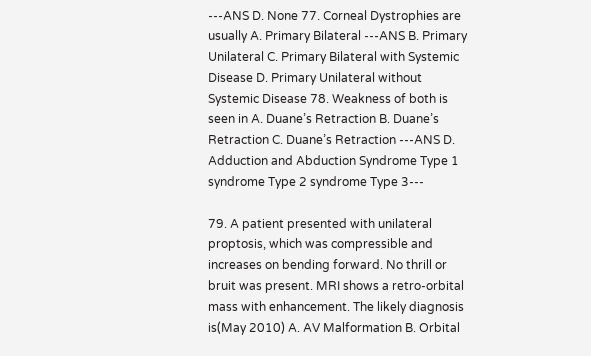---ANS D. None 77. Corneal Dystrophies are usually A. Primary Bilateral ---ANS B. Primary Unilateral C. Primary Bilateral with Systemic Disease D. Primary Unilateral without Systemic Disease 78. Weakness of both is seen in A. Duane’s Retraction B. Duane’s Retraction C. Duane’s Retraction ---ANS D. Adduction and Abduction Syndrome Type 1 syndrome Type 2 syndrome Type 3---

79. A patient presented with unilateral proptosis, which was compressible and increases on bending forward. No thrill or bruit was present. MRI shows a retro-orbital mass with enhancement. The likely diagnosis is(May 2010) A. AV Malformation B. Orbital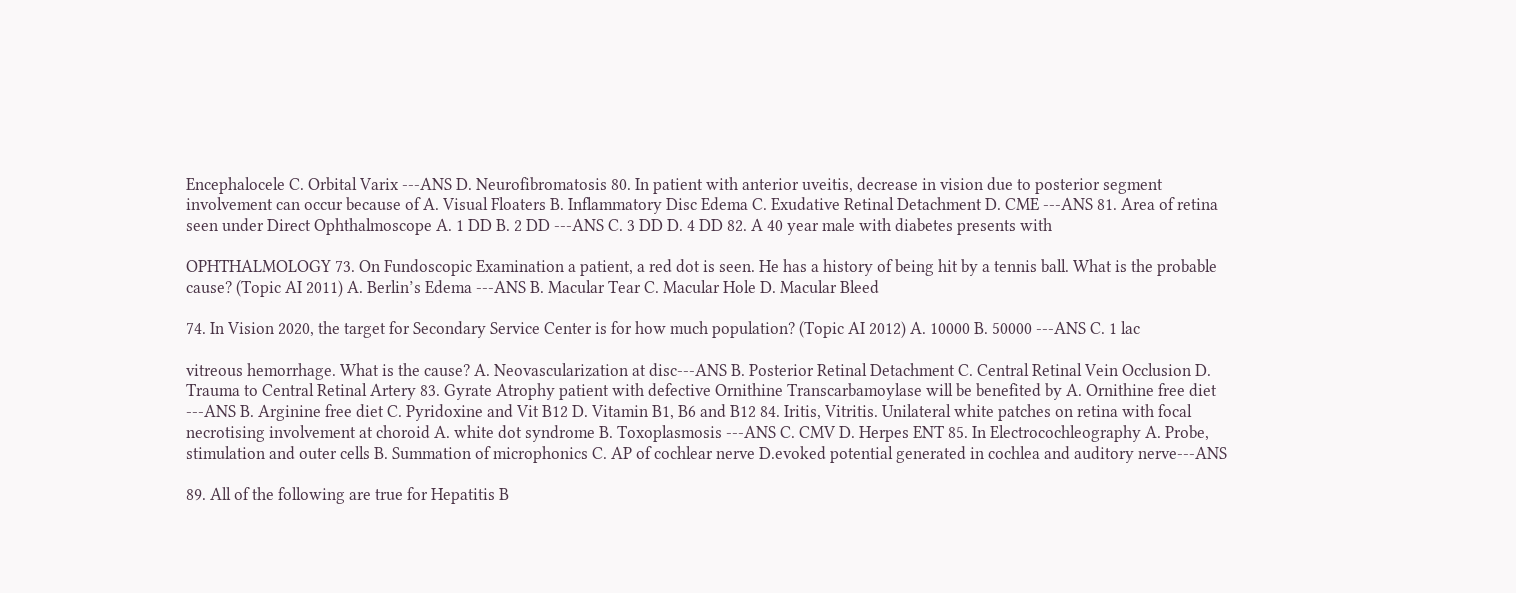Encephalocele C. Orbital Varix ---ANS D. Neurofibromatosis 80. In patient with anterior uveitis, decrease in vision due to posterior segment involvement can occur because of A. Visual Floaters B. Inflammatory Disc Edema C. Exudative Retinal Detachment D. CME ---ANS 81. Area of retina seen under Direct Ophthalmoscope A. 1 DD B. 2 DD ---ANS C. 3 DD D. 4 DD 82. A 40 year male with diabetes presents with

OPHTHALMOLOGY 73. On Fundoscopic Examination a patient, a red dot is seen. He has a history of being hit by a tennis ball. What is the probable cause? (Topic AI 2011) A. Berlin’s Edema ---ANS B. Macular Tear C. Macular Hole D. Macular Bleed

74. In Vision 2020, the target for Secondary Service Center is for how much population? (Topic AI 2012) A. 10000 B. 50000 ---ANS C. 1 lac

vitreous hemorrhage. What is the cause? A. Neovascularization at disc---ANS B. Posterior Retinal Detachment C. Central Retinal Vein Occlusion D. Trauma to Central Retinal Artery 83. Gyrate Atrophy patient with defective Ornithine Transcarbamoylase will be benefited by A. Ornithine free diet ---ANS B. Arginine free diet C. Pyridoxine and Vit B12 D. Vitamin B1, B6 and B12 84. Iritis, Vitritis. Unilateral white patches on retina with focal necrotising involvement at choroid A. white dot syndrome B. Toxoplasmosis ---ANS C. CMV D. Herpes ENT 85. In Electrocochleography A. Probe, stimulation and outer cells B. Summation of microphonics C. AP of cochlear nerve D.evoked potential generated in cochlea and auditory nerve---ANS

89. All of the following are true for Hepatitis B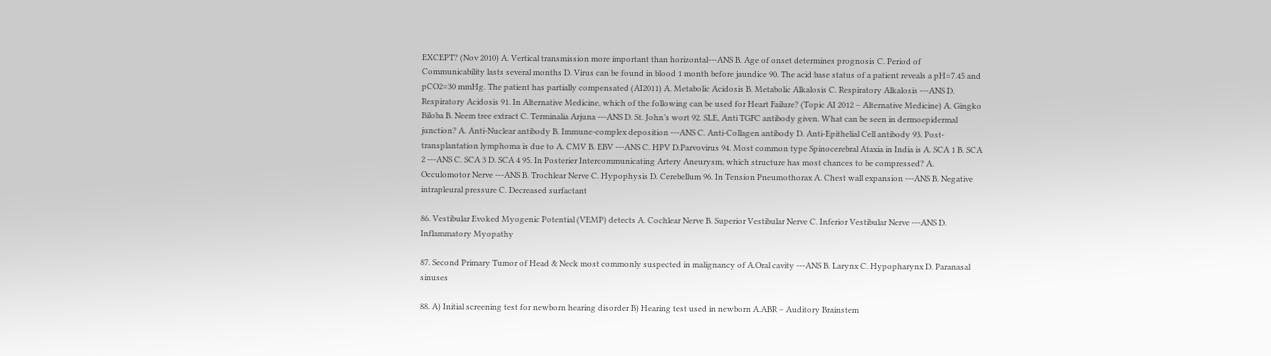EXCEPT? (Nov 2010) A. Vertical transmission more important than horizontal---ANS B. Age of onset determines prognosis C. Period of Communicability lasts several months D. Virus can be found in blood 1 month before jaundice 90. The acid base status of a patient reveals a pH=7.45 and pCO2=30 mmHg. The patient has partially compensated (AI2011) A. Metabolic Acidosis B. Metabolic Alkalosis C. Respiratory Alkalosis ---ANS D. Respiratory Acidosis 91. In Alternative Medicine, which of the following can be used for Heart Failure? (Topic AI 2012 – Alternative Medicine) A. Gingko Biloba B. Neem tree extract C. Terminalia Arjuna ---ANS D. St. John’s wort 92. SLE, Anti TGFC antibody given. What can be seen in dermoepidermal junction? A. Anti-Nuclear antibody B. Immune-complex deposition ---ANS C. Anti-Collagen antibody D. Anti-Epithelial Cell antibody 93. Post-transplantation lymphoma is due to A. CMV B. EBV ---ANS C. HPV D.Parvovirus 94. Most common type Spinocerebral Ataxia in India is A. SCA 1 B. SCA 2 ---ANS C. SCA 3 D. SCA 4 95. In Posterier Intercommunicating Artery Aneurysm, which structure has most chances to be compressed? A. Occulomotor Nerve ---ANS B. Trochlear Nerve C. Hypophysis D. Cerebellum 96. In Tension Pneumothorax A. Chest wall expansion ---ANS B. Negative intrapleural pressure C. Decreased surfactant

86. Vestibular Evoked Myogenic Potential (VEMP) detects A. Cochlear Nerve B. Superior Vestibular Nerve C. Inferior Vestibular Nerve ---ANS D. Inflammatory Myopathy

87. Second Primary Tumor of Head & Neck most commonly suspected in malignancy of A.Oral cavity ---ANS B. Larynx C. Hypopharynx D. Paranasal sinuses

88. A) Initial screening test for newborn hearing disorder B) Hearing test used in newborn A.ABR – Auditory Brainstem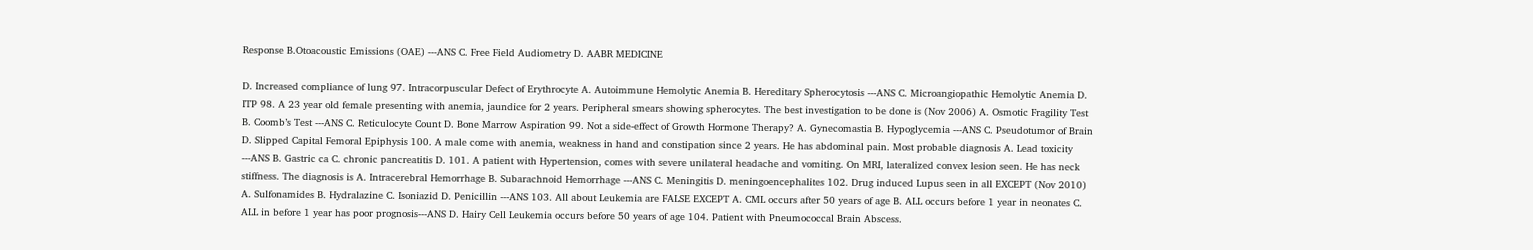Response B.Otoacoustic Emissions (OAE) ---ANS C. Free Field Audiometry D. AABR MEDICINE

D. Increased compliance of lung 97. Intracorpuscular Defect of Erythrocyte A. Autoimmune Hemolytic Anemia B. Hereditary Spherocytosis ---ANS C. Microangiopathic Hemolytic Anemia D. ITP 98. A 23 year old female presenting with anemia, jaundice for 2 years. Peripheral smears showing spherocytes. The best investigation to be done is (Nov 2006) A. Osmotic Fragility Test B. Coomb’s Test ---ANS C. Reticulocyte Count D. Bone Marrow Aspiration 99. Not a side-effect of Growth Hormone Therapy? A. Gynecomastia B. Hypoglycemia ---ANS C. Pseudotumor of Brain D. Slipped Capital Femoral Epiphysis 100. A male come with anemia, weakness in hand and constipation since 2 years. He has abdominal pain. Most probable diagnosis A. Lead toxicity ---ANS B. Gastric ca C. chronic pancreatitis D. 101. A patient with Hypertension, comes with severe unilateral headache and vomiting. On MRI, lateralized convex lesion seen. He has neck stiffness. The diagnosis is A. Intracerebral Hemorrhage B. Subarachnoid Hemorrhage ---ANS C. Meningitis D. meningoencephalites 102. Drug induced Lupus seen in all EXCEPT (Nov 2010) A. Sulfonamides B. Hydralazine C. Isoniazid D. Penicillin ---ANS 103. All about Leukemia are FALSE EXCEPT A. CML occurs after 50 years of age B. ALL occurs before 1 year in neonates C. ALL in before 1 year has poor prognosis---ANS D. Hairy Cell Leukemia occurs before 50 years of age 104. Patient with Pneumococcal Brain Abscess.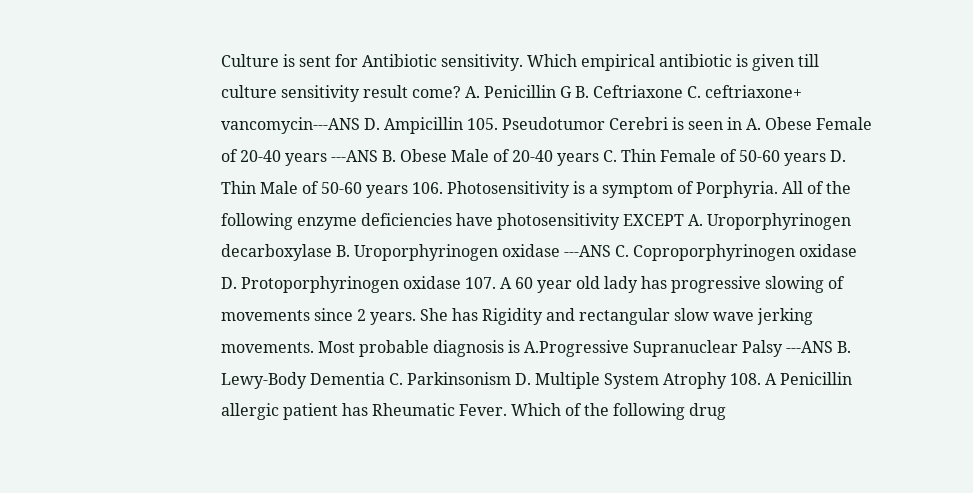Culture is sent for Antibiotic sensitivity. Which empirical antibiotic is given till culture sensitivity result come? A. Penicillin G B. Ceftriaxone C. ceftriaxone+ vancomycin---ANS D. Ampicillin 105. Pseudotumor Cerebri is seen in A. Obese Female of 20-40 years ---ANS B. Obese Male of 20-40 years C. Thin Female of 50-60 years D. Thin Male of 50-60 years 106. Photosensitivity is a symptom of Porphyria. All of the following enzyme deficiencies have photosensitivity EXCEPT A. Uroporphyrinogen decarboxylase B. Uroporphyrinogen oxidase ---ANS C. Coproporphyrinogen oxidase D. Protoporphyrinogen oxidase 107. A 60 year old lady has progressive slowing of movements since 2 years. She has Rigidity and rectangular slow wave jerking movements. Most probable diagnosis is A.Progressive Supranuclear Palsy ---ANS B. Lewy-Body Dementia C. Parkinsonism D. Multiple System Atrophy 108. A Penicillin allergic patient has Rheumatic Fever. Which of the following drug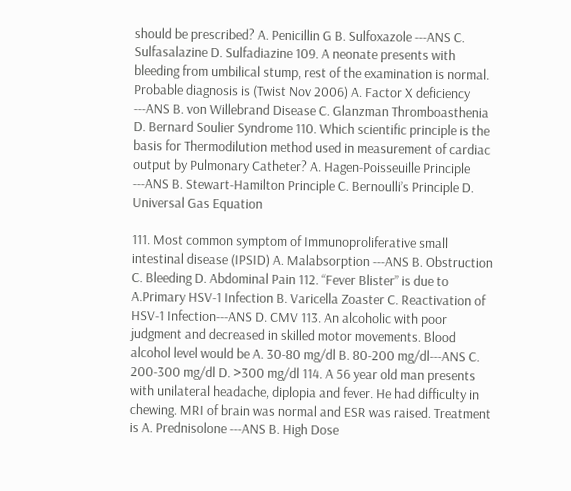should be prescribed? A. Penicillin G B. Sulfoxazole ---ANS C. Sulfasalazine D. Sulfadiazine 109. A neonate presents with bleeding from umbilical stump, rest of the examination is normal. Probable diagnosis is (Twist Nov 2006) A. Factor X deficiency ---ANS B. von Willebrand Disease C. Glanzman Thromboasthenia D. Bernard Soulier Syndrome 110. Which scientific principle is the basis for Thermodilution method used in measurement of cardiac output by Pulmonary Catheter? A. Hagen-Poisseuille Principle ---ANS B. Stewart-Hamilton Principle C. Bernoulli’s Principle D. Universal Gas Equation

111. Most common symptom of Immunoproliferative small intestinal disease (IPSID) A. Malabsorption ---ANS B. Obstruction C. Bleeding D. Abdominal Pain 112. “Fever Blister” is due to A.Primary HSV-1 Infection B. Varicella Zoaster C. Reactivation of HSV-1 Infection---ANS D. CMV 113. An alcoholic with poor judgment and decreased in skilled motor movements. Blood alcohol level would be A. 30-80 mg/dl B. 80-200 mg/dl---ANS C. 200-300 mg/dl D. >300 mg/dl 114. A 56 year old man presents with unilateral headache, diplopia and fever. He had difficulty in chewing. MRI of brain was normal and ESR was raised. Treatment is A. Prednisolone ---ANS B. High Dose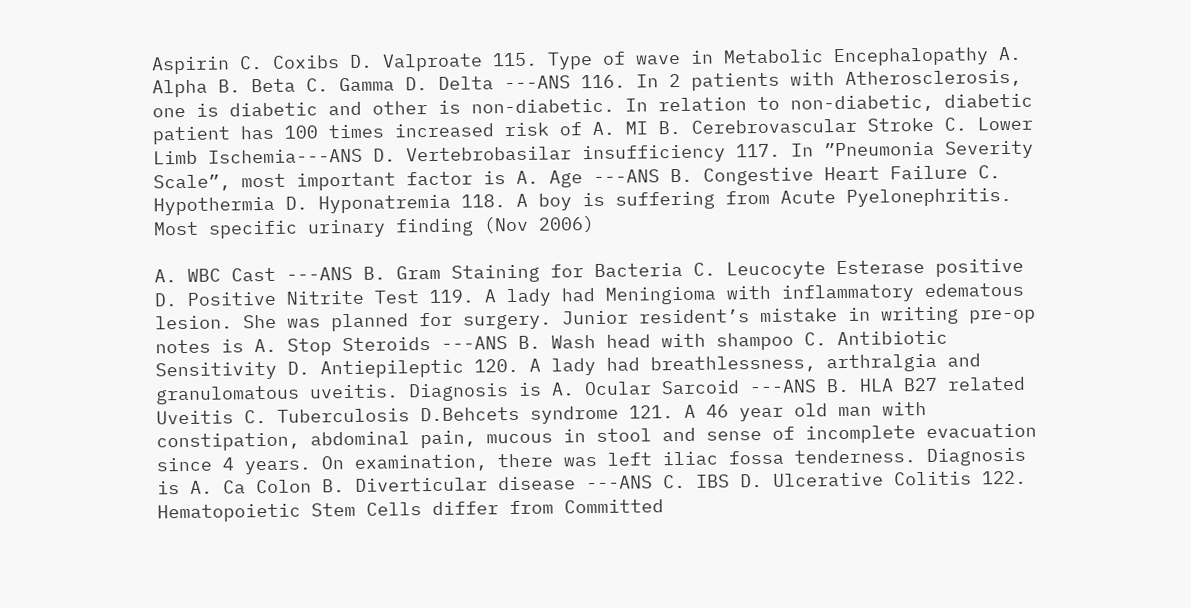Aspirin C. Coxibs D. Valproate 115. Type of wave in Metabolic Encephalopathy A. Alpha B. Beta C. Gamma D. Delta ---ANS 116. In 2 patients with Atherosclerosis, one is diabetic and other is non-diabetic. In relation to non-diabetic, diabetic patient has 100 times increased risk of A. MI B. Cerebrovascular Stroke C. Lower Limb Ischemia---ANS D. Vertebrobasilar insufficiency 117. In ”Pneumonia Severity Scale”, most important factor is A. Age ---ANS B. Congestive Heart Failure C. Hypothermia D. Hyponatremia 118. A boy is suffering from Acute Pyelonephritis. Most specific urinary finding (Nov 2006)

A. WBC Cast ---ANS B. Gram Staining for Bacteria C. Leucocyte Esterase positive D. Positive Nitrite Test 119. A lady had Meningioma with inflammatory edematous lesion. She was planned for surgery. Junior resident’s mistake in writing pre-op notes is A. Stop Steroids ---ANS B. Wash head with shampoo C. Antibiotic Sensitivity D. Antiepileptic 120. A lady had breathlessness, arthralgia and granulomatous uveitis. Diagnosis is A. Ocular Sarcoid ---ANS B. HLA B27 related Uveitis C. Tuberculosis D.Behcets syndrome 121. A 46 year old man with constipation, abdominal pain, mucous in stool and sense of incomplete evacuation since 4 years. On examination, there was left iliac fossa tenderness. Diagnosis is A. Ca Colon B. Diverticular disease ---ANS C. IBS D. Ulcerative Colitis 122. Hematopoietic Stem Cells differ from Committed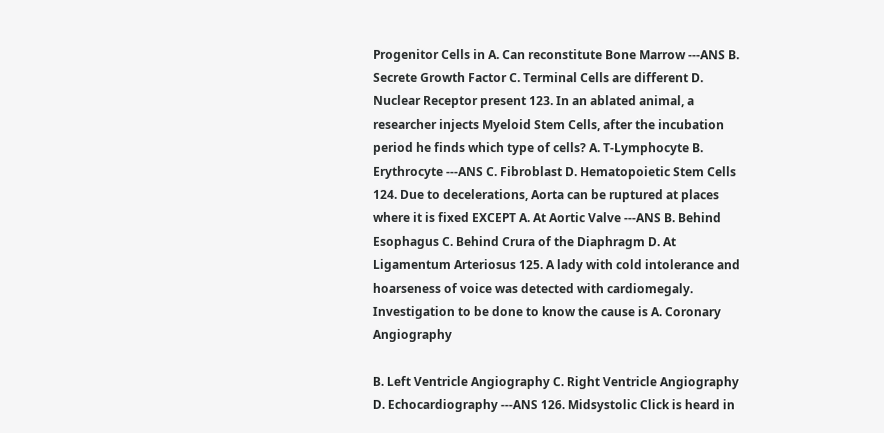Progenitor Cells in A. Can reconstitute Bone Marrow ---ANS B. Secrete Growth Factor C. Terminal Cells are different D. Nuclear Receptor present 123. In an ablated animal, a researcher injects Myeloid Stem Cells, after the incubation period he finds which type of cells? A. T-Lymphocyte B. Erythrocyte ---ANS C. Fibroblast D. Hematopoietic Stem Cells 124. Due to decelerations, Aorta can be ruptured at places where it is fixed EXCEPT A. At Aortic Valve ---ANS B. Behind Esophagus C. Behind Crura of the Diaphragm D. At Ligamentum Arteriosus 125. A lady with cold intolerance and hoarseness of voice was detected with cardiomegaly. Investigation to be done to know the cause is A. Coronary Angiography

B. Left Ventricle Angiography C. Right Ventricle Angiography D. Echocardiography ---ANS 126. Midsystolic Click is heard in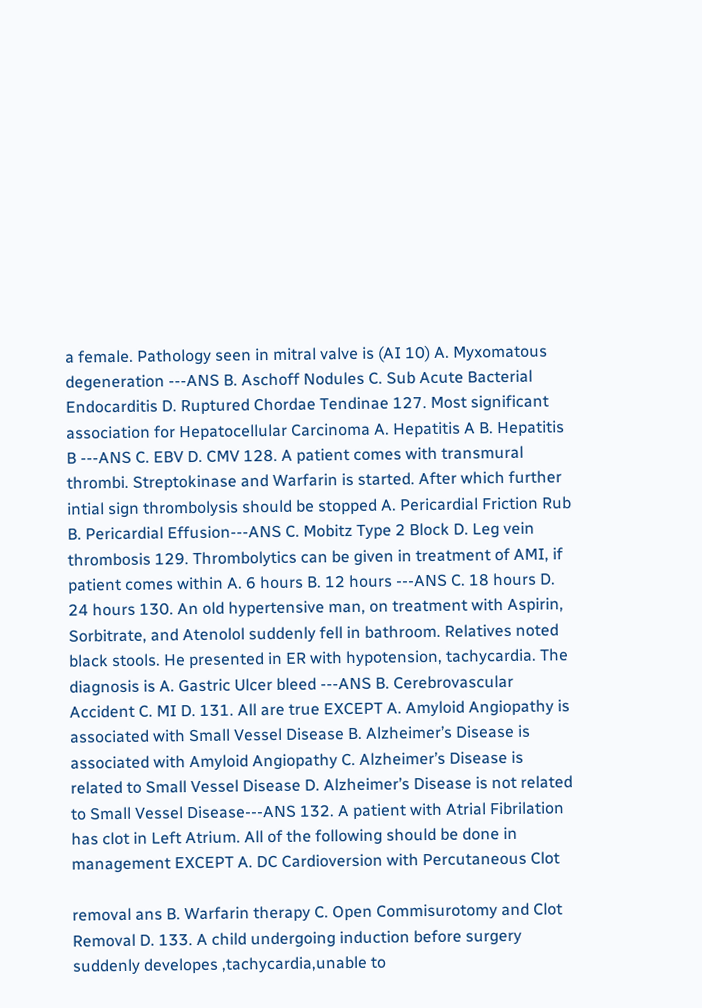a female. Pathology seen in mitral valve is (AI 10) A. Myxomatous degeneration ---ANS B. Aschoff Nodules C. Sub Acute Bacterial Endocarditis D. Ruptured Chordae Tendinae 127. Most significant association for Hepatocellular Carcinoma A. Hepatitis A B. Hepatitis B ---ANS C. EBV D. CMV 128. A patient comes with transmural thrombi. Streptokinase and Warfarin is started. After which further intial sign thrombolysis should be stopped A. Pericardial Friction Rub B. Pericardial Effusion---ANS C. Mobitz Type 2 Block D. Leg vein thrombosis 129. Thrombolytics can be given in treatment of AMI, if patient comes within A. 6 hours B. 12 hours ---ANS C. 18 hours D. 24 hours 130. An old hypertensive man, on treatment with Aspirin, Sorbitrate, and Atenolol suddenly fell in bathroom. Relatives noted black stools. He presented in ER with hypotension, tachycardia. The diagnosis is A. Gastric Ulcer bleed ---ANS B. Cerebrovascular Accident C. MI D. 131. All are true EXCEPT A. Amyloid Angiopathy is associated with Small Vessel Disease B. Alzheimer’s Disease is associated with Amyloid Angiopathy C. Alzheimer’s Disease is related to Small Vessel Disease D. Alzheimer’s Disease is not related to Small Vessel Disease---ANS 132. A patient with Atrial Fibrilation has clot in Left Atrium. All of the following should be done in management EXCEPT A. DC Cardioversion with Percutaneous Clot

removal ans B. Warfarin therapy C. Open Commisurotomy and Clot Removal D. 133. A child undergoing induction before surgery suddenly developes ,tachycardia,unable to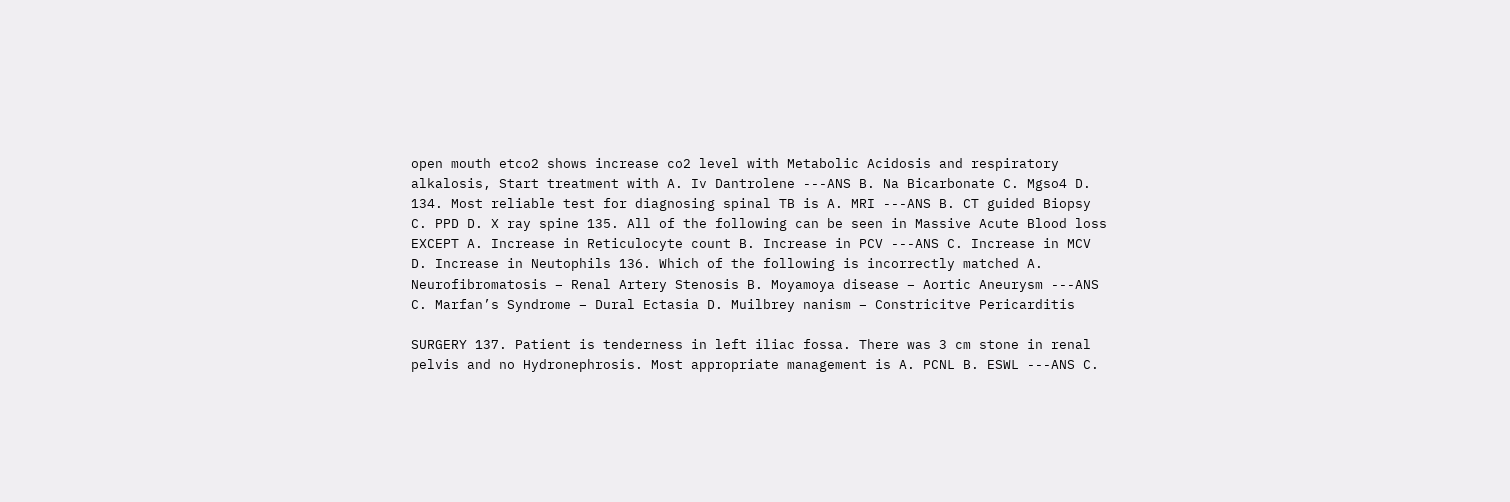open mouth etco2 shows increase co2 level with Metabolic Acidosis and respiratory alkalosis, Start treatment with A. Iv Dantrolene ---ANS B. Na Bicarbonate C. Mgso4 D. 134. Most reliable test for diagnosing spinal TB is A. MRI ---ANS B. CT guided Biopsy C. PPD D. X ray spine 135. All of the following can be seen in Massive Acute Blood loss EXCEPT A. Increase in Reticulocyte count B. Increase in PCV ---ANS C. Increase in MCV D. Increase in Neutophils 136. Which of the following is incorrectly matched A. Neurofibromatosis – Renal Artery Stenosis B. Moyamoya disease – Aortic Aneurysm ---ANS C. Marfan’s Syndrome – Dural Ectasia D. Muilbrey nanism – Constricitve Pericarditis

SURGERY 137. Patient is tenderness in left iliac fossa. There was 3 cm stone in renal pelvis and no Hydronephrosis. Most appropriate management is A. PCNL B. ESWL ---ANS C.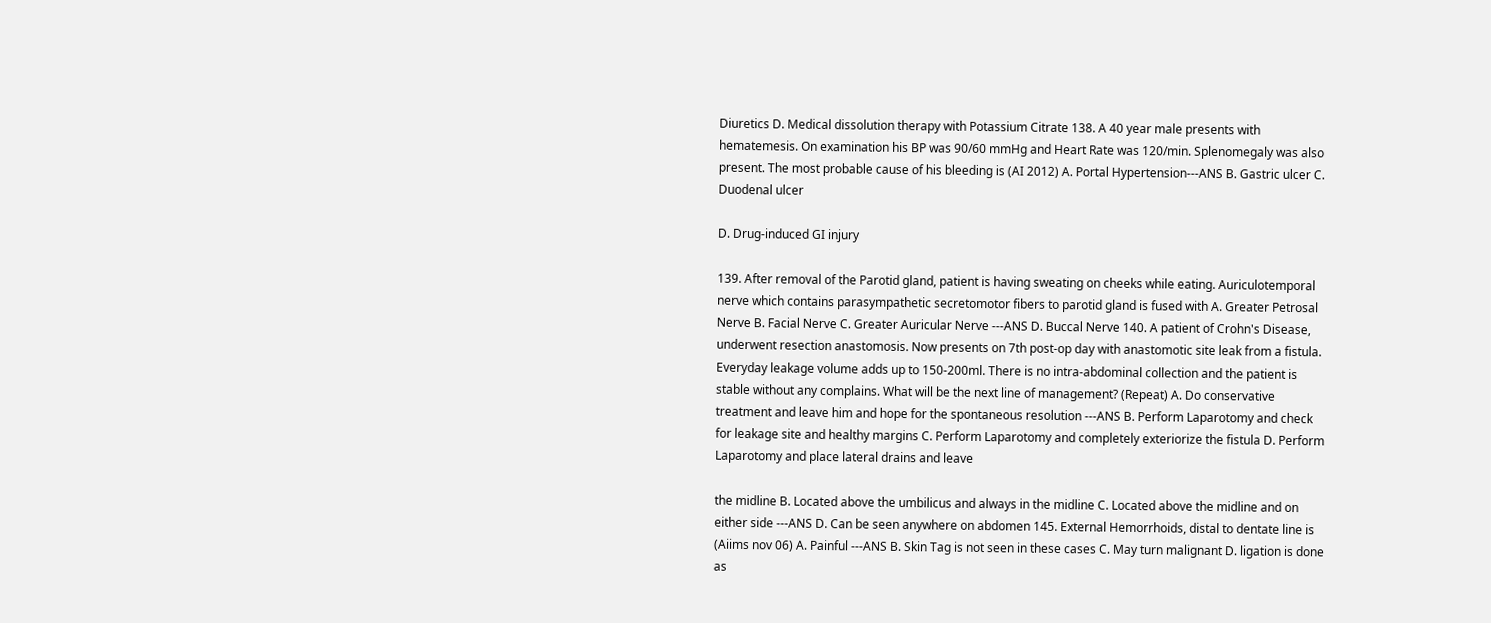Diuretics D. Medical dissolution therapy with Potassium Citrate 138. A 40 year male presents with hematemesis. On examination his BP was 90/60 mmHg and Heart Rate was 120/min. Splenomegaly was also present. The most probable cause of his bleeding is (AI 2012) A. Portal Hypertension---ANS B. Gastric ulcer C. Duodenal ulcer

D. Drug-induced GI injury

139. After removal of the Parotid gland, patient is having sweating on cheeks while eating. Auriculotemporal nerve which contains parasympathetic secretomotor fibers to parotid gland is fused with A. Greater Petrosal Nerve B. Facial Nerve C. Greater Auricular Nerve ---ANS D. Buccal Nerve 140. A patient of Crohn's Disease, underwent resection anastomosis. Now presents on 7th post-op day with anastomotic site leak from a fistula. Everyday leakage volume adds up to 150-200ml. There is no intra-abdominal collection and the patient is stable without any complains. What will be the next line of management? (Repeat) A. Do conservative treatment and leave him and hope for the spontaneous resolution ---ANS B. Perform Laparotomy and check for leakage site and healthy margins C. Perform Laparotomy and completely exteriorize the fistula D. Perform Laparotomy and place lateral drains and leave

the midline B. Located above the umbilicus and always in the midline C. Located above the midline and on either side ---ANS D. Can be seen anywhere on abdomen 145. External Hemorrhoids, distal to dentate line is (Aiims nov 06) A. Painful ---ANS B. Skin Tag is not seen in these cases C. May turn malignant D. ligation is done as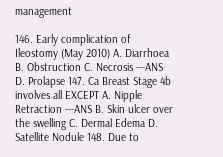management

146. Early complication of Ileostomy (May 2010) A. Diarrhoea B. Obstruction C. Necrosis ---ANS D. Prolapse 147. Ca Breast Stage 4b involves all EXCEPT A. Nipple Retraction ---ANS B. Skin ulcer over the swelling C. Dermal Edema D. Satellite Nodule 148. Due to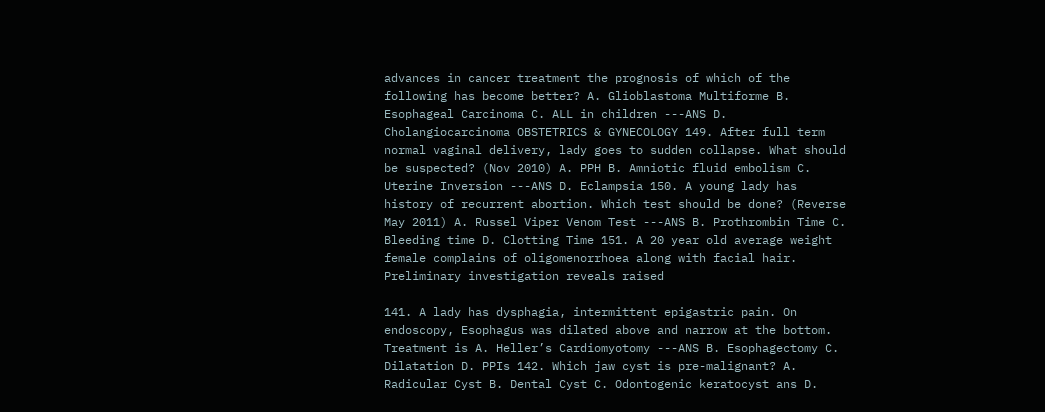advances in cancer treatment the prognosis of which of the following has become better? A. Glioblastoma Multiforme B. Esophageal Carcinoma C. ALL in children ---ANS D. Cholangiocarcinoma OBSTETRICS & GYNECOLOGY 149. After full term normal vaginal delivery, lady goes to sudden collapse. What should be suspected? (Nov 2010) A. PPH B. Amniotic fluid embolism C. Uterine Inversion ---ANS D. Eclampsia 150. A young lady has history of recurrent abortion. Which test should be done? (Reverse May 2011) A. Russel Viper Venom Test ---ANS B. Prothrombin Time C. Bleeding time D. Clotting Time 151. A 20 year old average weight female complains of oligomenorrhoea along with facial hair. Preliminary investigation reveals raised

141. A lady has dysphagia, intermittent epigastric pain. On endoscopy, Esophagus was dilated above and narrow at the bottom. Treatment is A. Heller’s Cardiomyotomy ---ANS B. Esophagectomy C. Dilatation D. PPIs 142. Which jaw cyst is pre-malignant? A. Radicular Cyst B. Dental Cyst C. Odontogenic keratocyst ans D.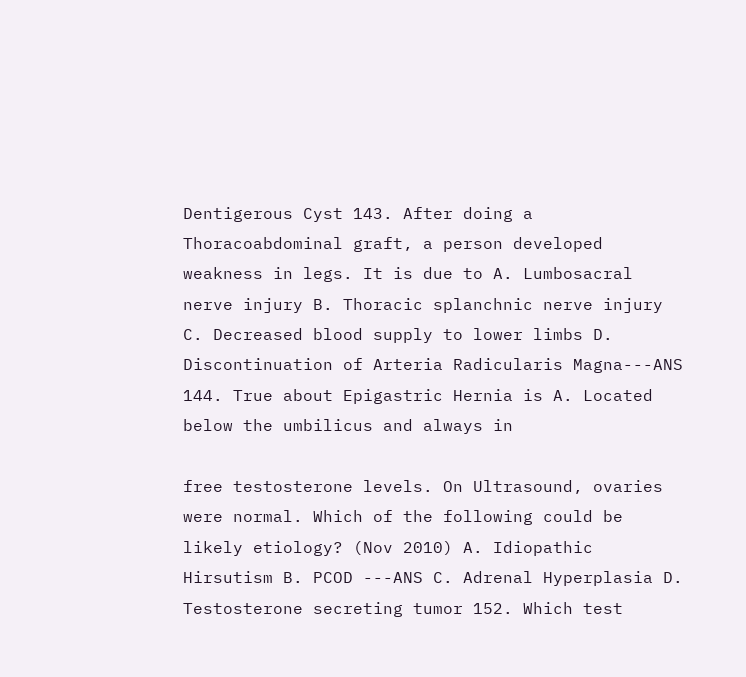Dentigerous Cyst 143. After doing a Thoracoabdominal graft, a person developed weakness in legs. It is due to A. Lumbosacral nerve injury B. Thoracic splanchnic nerve injury C. Decreased blood supply to lower limbs D. Discontinuation of Arteria Radicularis Magna---ANS 144. True about Epigastric Hernia is A. Located below the umbilicus and always in

free testosterone levels. On Ultrasound, ovaries were normal. Which of the following could be likely etiology? (Nov 2010) A. Idiopathic Hirsutism B. PCOD ---ANS C. Adrenal Hyperplasia D. Testosterone secreting tumor 152. Which test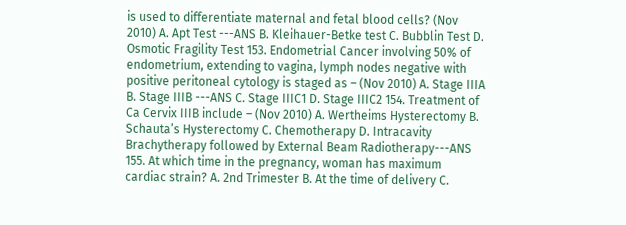is used to differentiate maternal and fetal blood cells? (Nov 2010) A. Apt Test ---ANS B. Kleihauer-Betke test C. Bubblin Test D. Osmotic Fragility Test 153. Endometrial Cancer involving 50% of endometrium, extending to vagina, lymph nodes negative with positive peritoneal cytology is staged as – (Nov 2010) A. Stage IIIA B. Stage IIIB ---ANS C. Stage IIIC1 D. Stage IIIC2 154. Treatment of Ca Cervix IIIB include – (Nov 2010) A. Wertheims Hysterectomy B. Schauta’s Hysterectomy C. Chemotherapy D. Intracavity Brachytherapy followed by External Beam Radiotherapy---ANS 155. At which time in the pregnancy, woman has maximum cardiac strain? A. 2nd Trimester B. At the time of delivery C.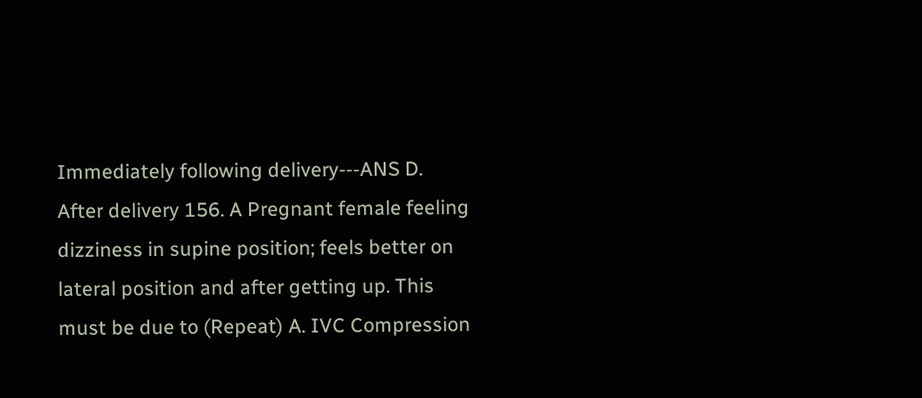Immediately following delivery---ANS D. After delivery 156. A Pregnant female feeling dizziness in supine position; feels better on lateral position and after getting up. This must be due to (Repeat) A. IVC Compression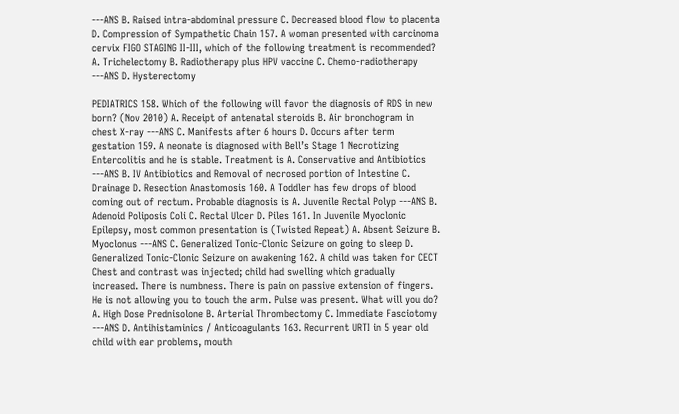---ANS B. Raised intra-abdominal pressure C. Decreased blood flow to placenta D. Compression of Sympathetic Chain 157. A woman presented with carcinoma cervix FIGO STAGING II-III, which of the following treatment is recommended? A. Trichelectomy B. Radiotherapy plus HPV vaccine C. Chemo-radiotherapy ---ANS D. Hysterectomy

PEDIATRICS 158. Which of the following will favor the diagnosis of RDS in new born? (Nov 2010) A. Receipt of antenatal steroids B. Air bronchogram in chest X-ray ---ANS C. Manifests after 6 hours D. Occurs after term gestation 159. A neonate is diagnosed with Bell’s Stage 1 Necrotizing Entercolitis and he is stable. Treatment is A. Conservative and Antibiotics ---ANS B. IV Antibiotics and Removal of necrosed portion of Intestine C. Drainage D. Resection Anastomosis 160. A Toddler has few drops of blood coming out of rectum. Probable diagnosis is A. Juvenile Rectal Polyp ---ANS B. Adenoid Poliposis Coli C. Rectal Ulcer D. Piles 161. In Juvenile Myoclonic Epilepsy, most common presentation is (Twisted Repeat) A. Absent Seizure B. Myoclonus ---ANS C. Generalized Tonic-Clonic Seizure on going to sleep D. Generalized Tonic-Clonic Seizure on awakening 162. A child was taken for CECT Chest and contrast was injected; child had swelling which gradually increased. There is numbness. There is pain on passive extension of fingers. He is not allowing you to touch the arm. Pulse was present. What will you do? A. High Dose Prednisolone B. Arterial Thrombectomy C. Immediate Fasciotomy ---ANS D. Antihistaminics / Anticoagulants 163. Recurrent URTI in 5 year old child with ear problems, mouth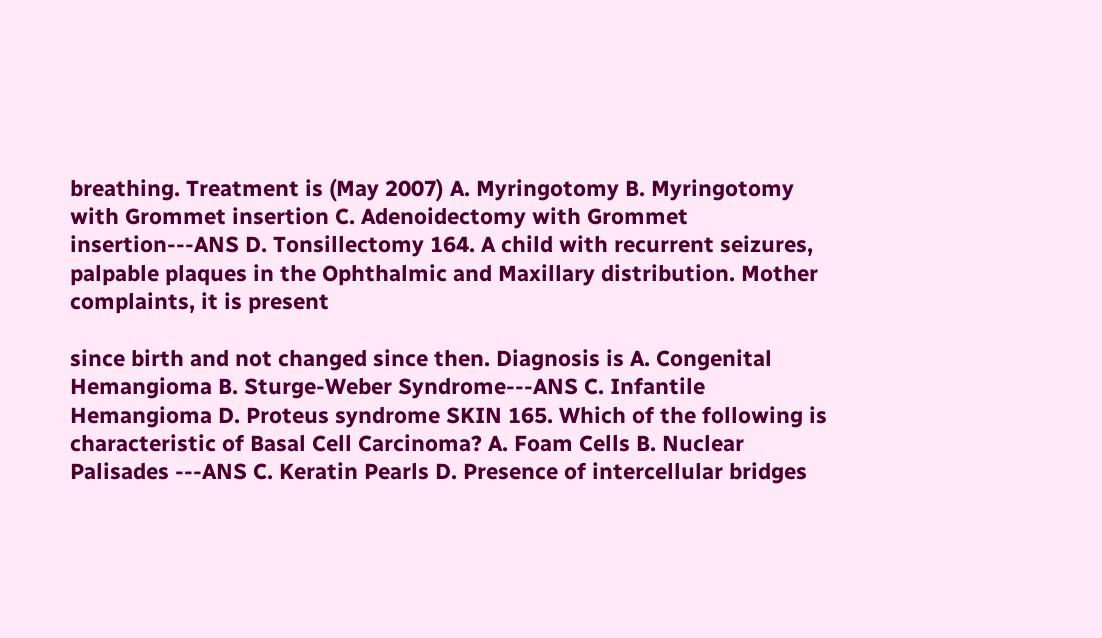breathing. Treatment is (May 2007) A. Myringotomy B. Myringotomy with Grommet insertion C. Adenoidectomy with Grommet insertion---ANS D. Tonsillectomy 164. A child with recurrent seizures, palpable plaques in the Ophthalmic and Maxillary distribution. Mother complaints, it is present

since birth and not changed since then. Diagnosis is A. Congenital Hemangioma B. Sturge-Weber Syndrome---ANS C. Infantile Hemangioma D. Proteus syndrome SKIN 165. Which of the following is characteristic of Basal Cell Carcinoma? A. Foam Cells B. Nuclear Palisades ---ANS C. Keratin Pearls D. Presence of intercellular bridges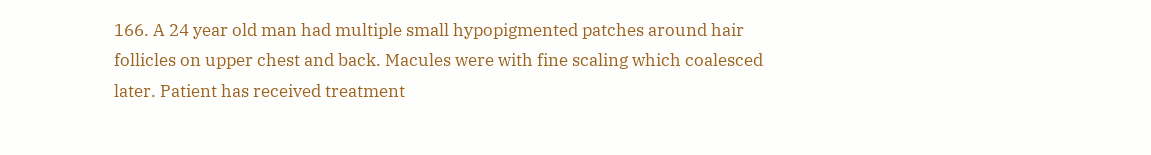166. A 24 year old man had multiple small hypopigmented patches around hair follicles on upper chest and back. Macules were with fine scaling which coalesced later. Patient has received treatment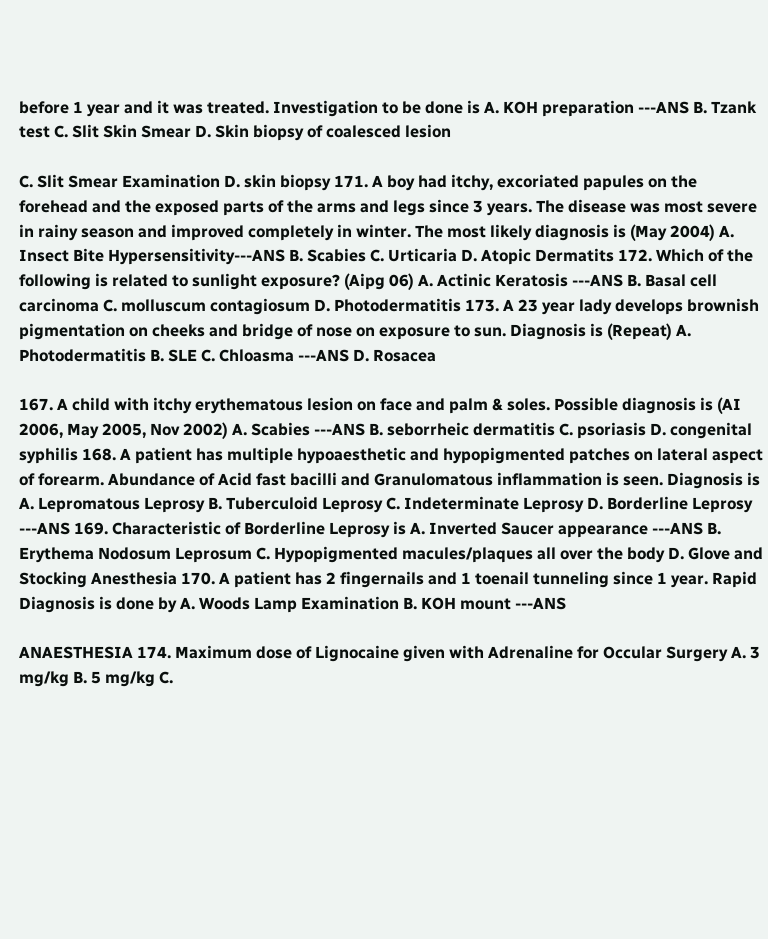before 1 year and it was treated. Investigation to be done is A. KOH preparation ---ANS B. Tzank test C. Slit Skin Smear D. Skin biopsy of coalesced lesion

C. Slit Smear Examination D. skin biopsy 171. A boy had itchy, excoriated papules on the forehead and the exposed parts of the arms and legs since 3 years. The disease was most severe in rainy season and improved completely in winter. The most likely diagnosis is (May 2004) A. Insect Bite Hypersensitivity---ANS B. Scabies C. Urticaria D. Atopic Dermatits 172. Which of the following is related to sunlight exposure? (Aipg 06) A. Actinic Keratosis ---ANS B. Basal cell carcinoma C. molluscum contagiosum D. Photodermatitis 173. A 23 year lady develops brownish pigmentation on cheeks and bridge of nose on exposure to sun. Diagnosis is (Repeat) A. Photodermatitis B. SLE C. Chloasma ---ANS D. Rosacea

167. A child with itchy erythematous lesion on face and palm & soles. Possible diagnosis is (AI 2006, May 2005, Nov 2002) A. Scabies ---ANS B. seborrheic dermatitis C. psoriasis D. congenital syphilis 168. A patient has multiple hypoaesthetic and hypopigmented patches on lateral aspect of forearm. Abundance of Acid fast bacilli and Granulomatous inflammation is seen. Diagnosis is A. Lepromatous Leprosy B. Tuberculoid Leprosy C. Indeterminate Leprosy D. Borderline Leprosy ---ANS 169. Characteristic of Borderline Leprosy is A. Inverted Saucer appearance ---ANS B. Erythema Nodosum Leprosum C. Hypopigmented macules/plaques all over the body D. Glove and Stocking Anesthesia 170. A patient has 2 fingernails and 1 toenail tunneling since 1 year. Rapid Diagnosis is done by A. Woods Lamp Examination B. KOH mount ---ANS

ANAESTHESIA 174. Maximum dose of Lignocaine given with Adrenaline for Occular Surgery A. 3 mg/kg B. 5 mg/kg C.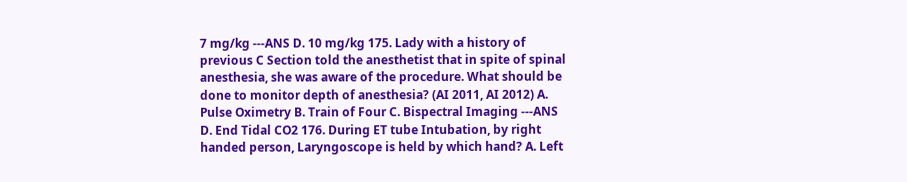7 mg/kg ---ANS D. 10 mg/kg 175. Lady with a history of previous C Section told the anesthetist that in spite of spinal anesthesia, she was aware of the procedure. What should be done to monitor depth of anesthesia? (AI 2011, AI 2012) A. Pulse Oximetry B. Train of Four C. Bispectral Imaging ---ANS D. End Tidal CO2 176. During ET tube Intubation, by right handed person, Laryngoscope is held by which hand? A. Left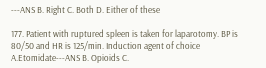---ANS B. Right C. Both D. Either of these

177. Patient with ruptured spleen is taken for laparotomy. BP is 80/50 and HR is 125/min. Induction agent of choice A.Etomidate---ANS B. Opioids C.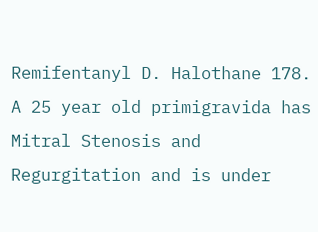Remifentanyl D. Halothane 178. A 25 year old primigravida has Mitral Stenosis and Regurgitation and is under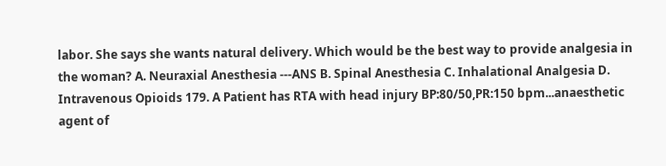labor. She says she wants natural delivery. Which would be the best way to provide analgesia in the woman? A. Neuraxial Anesthesia ---ANS B. Spinal Anesthesia C. Inhalational Analgesia D. Intravenous Opioids 179. A Patient has RTA with head injury BP:80/50,PR:150 bpm...anaesthetic agent of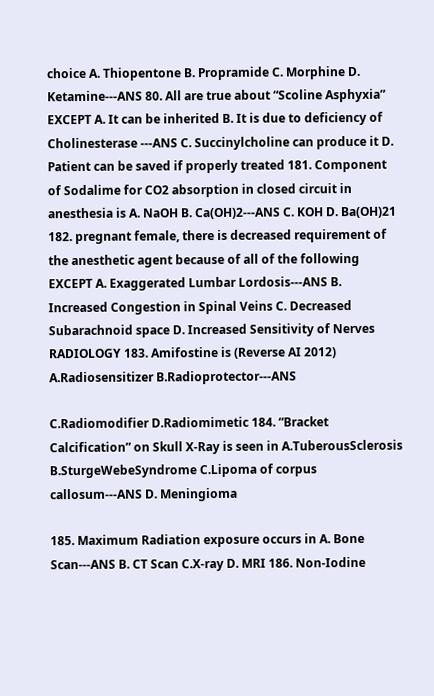choice A. Thiopentone B. Propramide C. Morphine D. Ketamine---ANS 80. All are true about “Scoline Asphyxia” EXCEPT A. It can be inherited B. It is due to deficiency of Cholinesterase ---ANS C. Succinylcholine can produce it D. Patient can be saved if properly treated 181. Component of Sodalime for CO2 absorption in closed circuit in anesthesia is A. NaOH B. Ca(OH)2---ANS C. KOH D. Ba(OH)21 182. pregnant female, there is decreased requirement of the anesthetic agent because of all of the following EXCEPT A. Exaggerated Lumbar Lordosis---ANS B. Increased Congestion in Spinal Veins C. Decreased Subarachnoid space D. Increased Sensitivity of Nerves RADIOLOGY 183. Amifostine is (Reverse AI 2012) A.Radiosensitizer B.Radioprotector---ANS

C.Radiomodifier D.Radiomimetic 184. “Bracket Calcification” on Skull X-Ray is seen in A.TuberousSclerosis B.SturgeWebeSyndrome C.Lipoma of corpus callosum---ANS D. Meningioma

185. Maximum Radiation exposure occurs in A. Bone Scan---ANS B. CT Scan C.X-ray D. MRI 186. Non-Iodine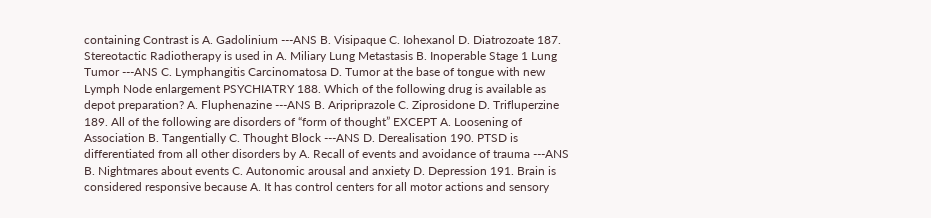containing Contrast is A. Gadolinium ---ANS B. Visipaque C. Iohexanol D. Diatrozoate 187. Stereotactic Radiotherapy is used in A. Miliary Lung Metastasis B. Inoperable Stage 1 Lung Tumor ---ANS C. Lymphangitis Carcinomatosa D. Tumor at the base of tongue with new Lymph Node enlargement PSYCHIATRY 188. Which of the following drug is available as depot preparation? A. Fluphenazine ---ANS B. Aripriprazole C. Ziprosidone D. Trifluperzine 189. All of the following are disorders of “form of thought” EXCEPT A. Loosening of Association B. Tangentially C. Thought Block ---ANS D. Derealisation 190. PTSD is differentiated from all other disorders by A. Recall of events and avoidance of trauma ---ANS B. Nightmares about events C. Autonomic arousal and anxiety D. Depression 191. Brain is considered responsive because A. It has control centers for all motor actions and sensory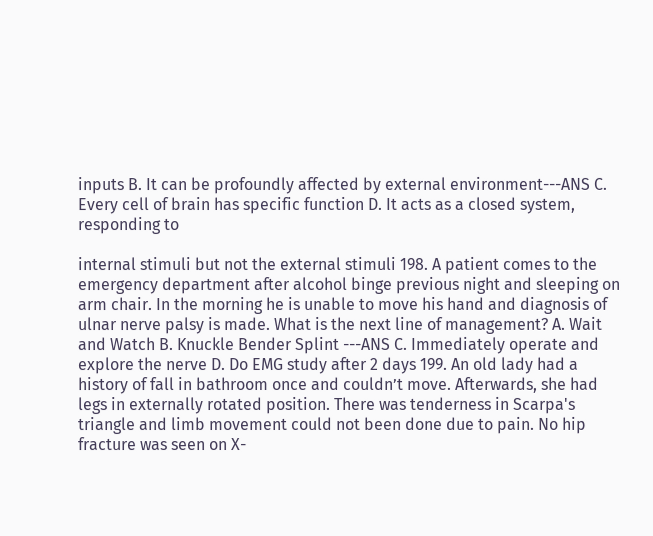inputs B. It can be profoundly affected by external environment---ANS C. Every cell of brain has specific function D. It acts as a closed system, responding to

internal stimuli but not the external stimuli 198. A patient comes to the emergency department after alcohol binge previous night and sleeping on arm chair. In the morning he is unable to move his hand and diagnosis of ulnar nerve palsy is made. What is the next line of management? A. Wait and Watch B. Knuckle Bender Splint ---ANS C. Immediately operate and explore the nerve D. Do EMG study after 2 days 199. An old lady had a history of fall in bathroom once and couldn’t move. Afterwards, she had legs in externally rotated position. There was tenderness in Scarpa's triangle and limb movement could not been done due to pain. No hip fracture was seen on X-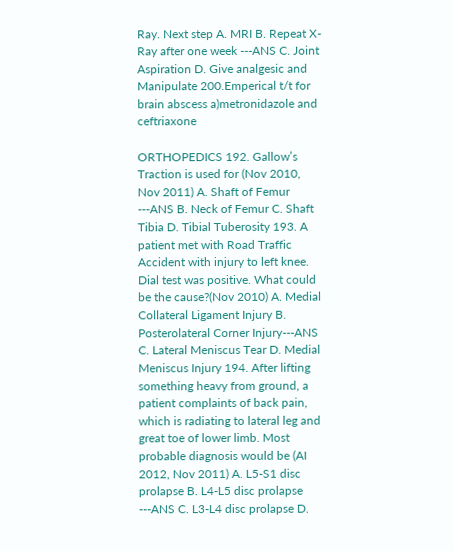Ray. Next step A. MRI B. Repeat X-Ray after one week ---ANS C. Joint Aspiration D. Give analgesic and Manipulate 200.Emperical t/t for brain abscess a)metronidazole and ceftriaxone

ORTHOPEDICS 192. Gallow’s Traction is used for (Nov 2010, Nov 2011) A. Shaft of Femur ---ANS B. Neck of Femur C. Shaft Tibia D. Tibial Tuberosity 193. A patient met with Road Traffic Accident with injury to left knee. Dial test was positive. What could be the cause?(Nov 2010) A. Medial Collateral Ligament Injury B. Posterolateral Corner Injury---ANS C. Lateral Meniscus Tear D. Medial Meniscus Injury 194. After lifting something heavy from ground, a patient complaints of back pain, which is radiating to lateral leg and great toe of lower limb. Most probable diagnosis would be (AI 2012, Nov 2011) A. L5-S1 disc prolapse B. L4-L5 disc prolapse ---ANS C. L3-L4 disc prolapse D.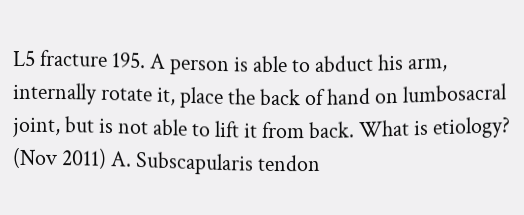L5 fracture 195. A person is able to abduct his arm, internally rotate it, place the back of hand on lumbosacral joint, but is not able to lift it from back. What is etiology? (Nov 2011) A. Subscapularis tendon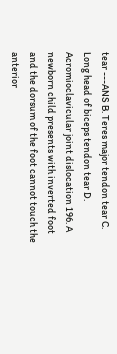tear ---ANS B. Teres major tendon tear C. Long head of biceps tendon tear D. Acromioclavicular joint dislocation 196. A newborn child presents with inverted foot and the dorsum of the foot cannot touch the anterior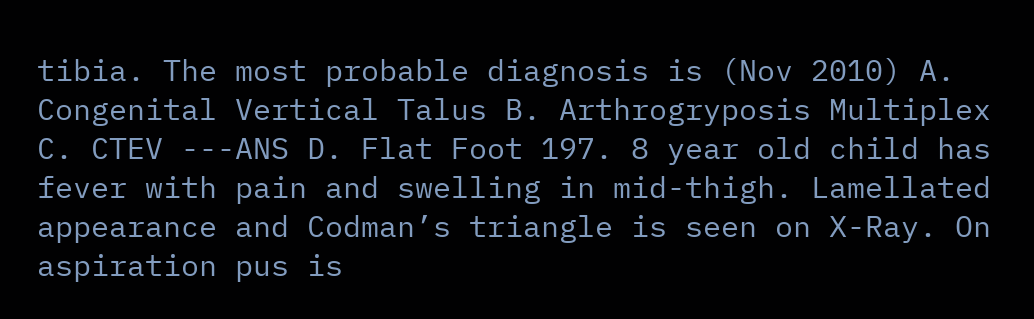tibia. The most probable diagnosis is (Nov 2010) A. Congenital Vertical Talus B. Arthrogryposis Multiplex C. CTEV ---ANS D. Flat Foot 197. 8 year old child has fever with pain and swelling in mid-thigh. Lamellated appearance and Codman’s triangle is seen on X-Ray. On aspiration pus is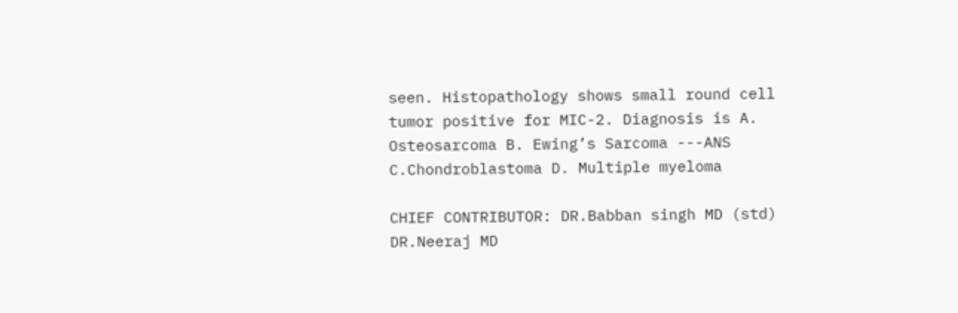seen. Histopathology shows small round cell tumor positive for MIC-2. Diagnosis is A. Osteosarcoma B. Ewing’s Sarcoma ---ANS C.Chondroblastoma D. Multiple myeloma

CHIEF CONTRIBUTOR: DR.Babban singh MD (std) DR.Neeraj MD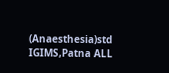(Anaesthesia)std IGIMS,Patna ALL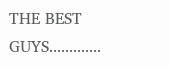THE BEST GUYS.............